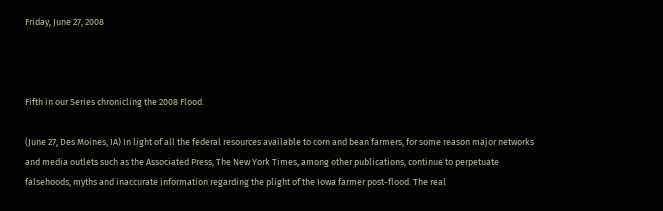Friday, June 27, 2008



Fifth in our Series chronicling the 2008 Flood.

(June 27, Des Moines, IA) In light of all the federal resources available to corn and bean farmers, for some reason major networks and media outlets such as the Associated Press, The New York Times, among other publications, continue to perpetuate falsehoods, myths and inaccurate information regarding the plight of the Iowa farmer post-flood. The real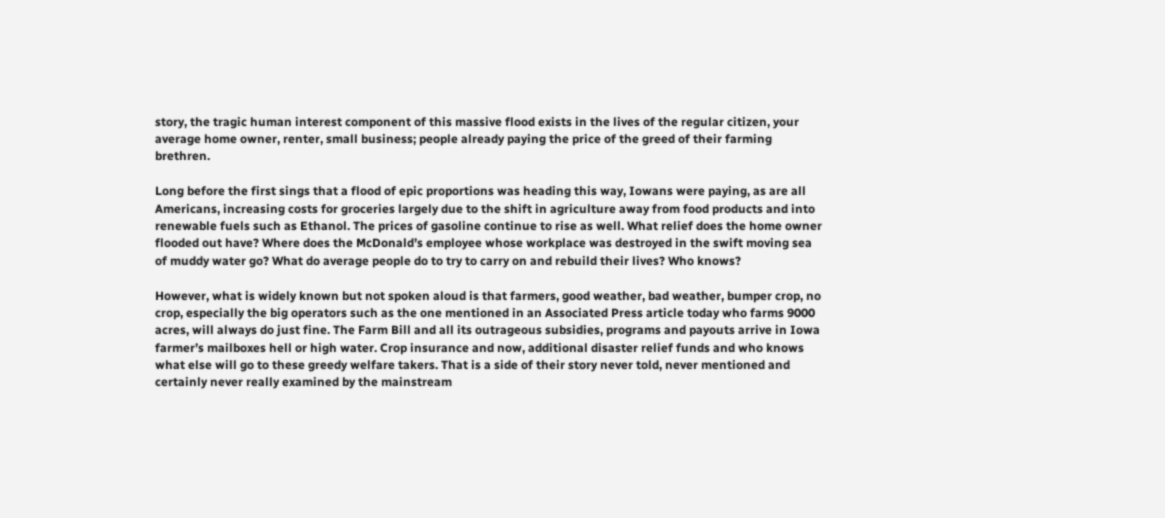story, the tragic human interest component of this massive flood exists in the lives of the regular citizen, your average home owner, renter, small business; people already paying the price of the greed of their farming brethren.

Long before the first sings that a flood of epic proportions was heading this way, Iowans were paying, as are all Americans, increasing costs for groceries largely due to the shift in agriculture away from food products and into renewable fuels such as Ethanol. The prices of gasoline continue to rise as well. What relief does the home owner flooded out have? Where does the McDonald’s employee whose workplace was destroyed in the swift moving sea of muddy water go? What do average people do to try to carry on and rebuild their lives? Who knows?

However, what is widely known but not spoken aloud is that farmers, good weather, bad weather, bumper crop, no crop, especially the big operators such as the one mentioned in an Associated Press article today who farms 9000 acres, will always do just fine. The Farm Bill and all its outrageous subsidies, programs and payouts arrive in Iowa farmer’s mailboxes hell or high water. Crop insurance and now, additional disaster relief funds and who knows what else will go to these greedy welfare takers. That is a side of their story never told, never mentioned and certainly never really examined by the mainstream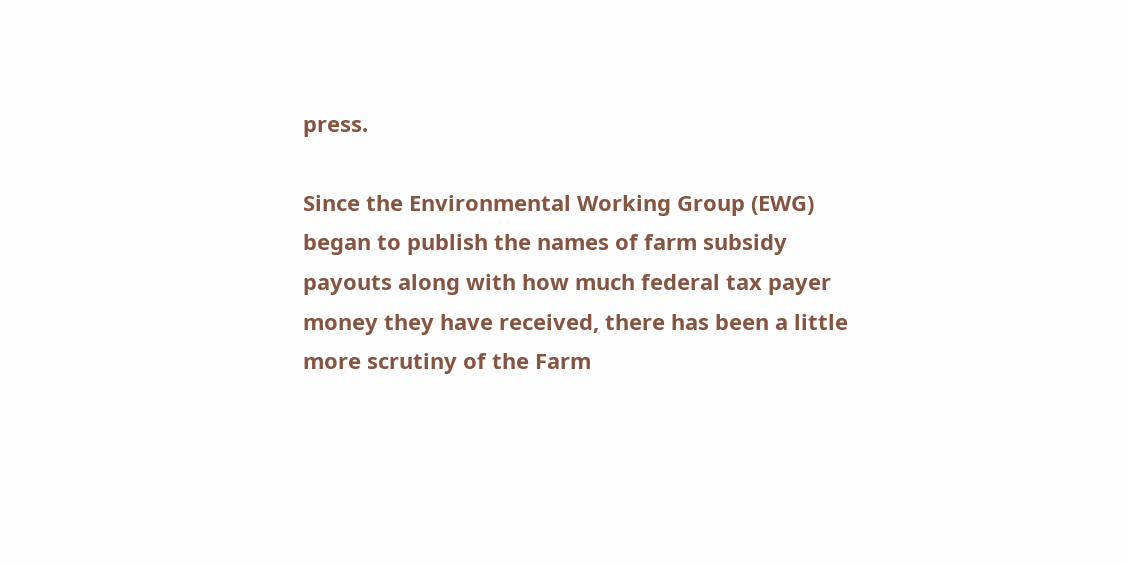press.

Since the Environmental Working Group (EWG) began to publish the names of farm subsidy payouts along with how much federal tax payer money they have received, there has been a little more scrutiny of the Farm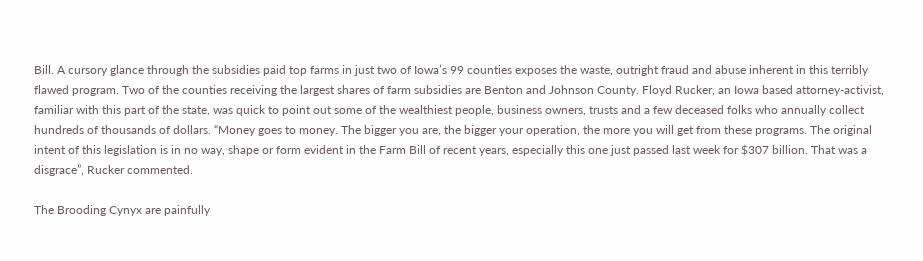Bill. A cursory glance through the subsidies paid top farms in just two of Iowa’s 99 counties exposes the waste, outright fraud and abuse inherent in this terribly flawed program. Two of the counties receiving the largest shares of farm subsidies are Benton and Johnson County. Floyd Rucker, an Iowa based attorney-activist, familiar with this part of the state, was quick to point out some of the wealthiest people, business owners, trusts and a few deceased folks who annually collect hundreds of thousands of dollars. “Money goes to money. The bigger you are, the bigger your operation, the more you will get from these programs. The original intent of this legislation is in no way, shape or form evident in the Farm Bill of recent years, especially this one just passed last week for $307 billion. That was a disgrace”, Rucker commented.

The Brooding Cynyx are painfully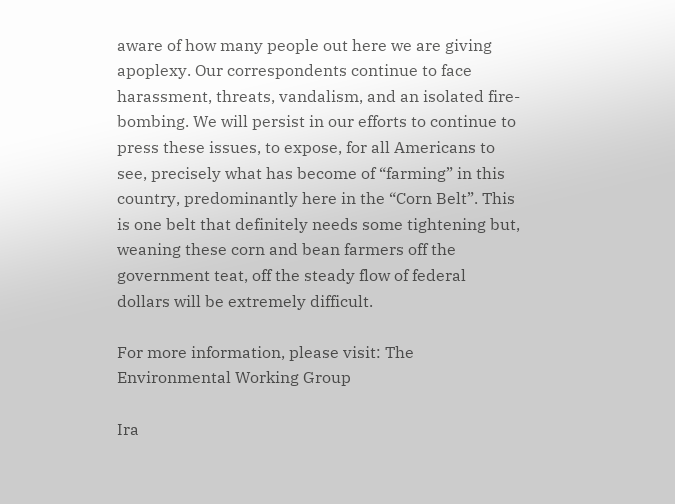aware of how many people out here we are giving apoplexy. Our correspondents continue to face harassment, threats, vandalism, and an isolated fire-bombing. We will persist in our efforts to continue to press these issues, to expose, for all Americans to see, precisely what has become of “farming” in this country, predominantly here in the “Corn Belt”. This is one belt that definitely needs some tightening but, weaning these corn and bean farmers off the government teat, off the steady flow of federal dollars will be extremely difficult.

For more information, please visit: The Environmental Working Group

Ira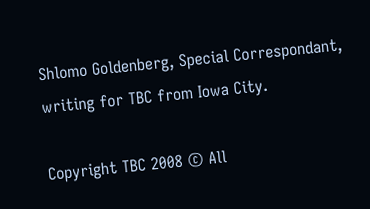Shlomo Goldenberg, Special Correspondant, writing for TBC from Iowa City.

Copyright TBC 2008 © All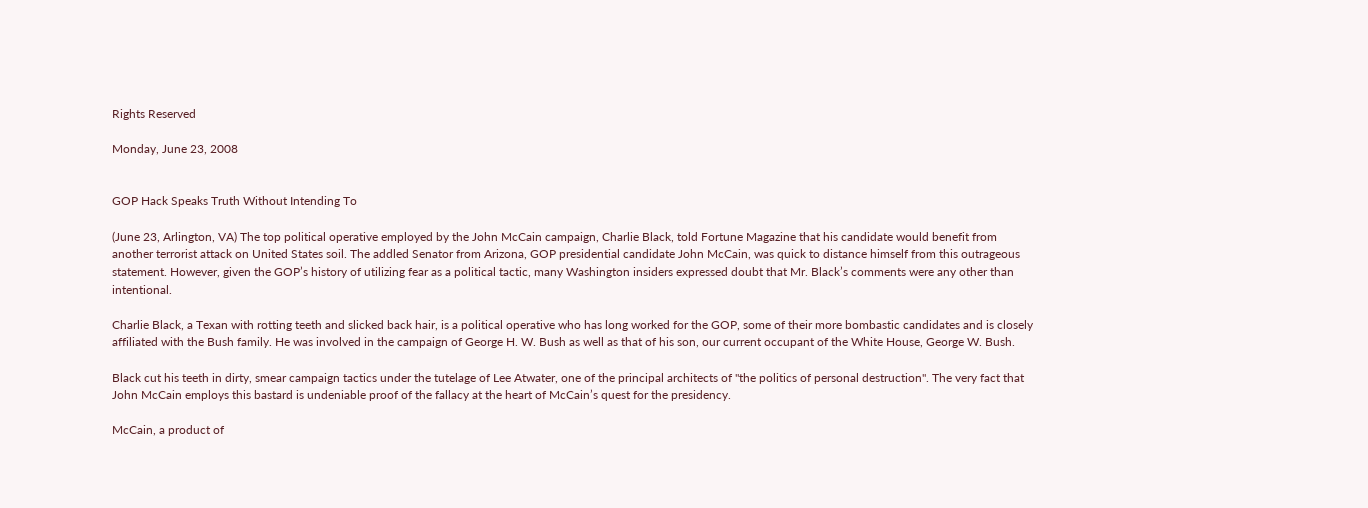Rights Reserved

Monday, June 23, 2008


GOP Hack Speaks Truth Without Intending To

(June 23, Arlington, VA) The top political operative employed by the John McCain campaign, Charlie Black, told Fortune Magazine that his candidate would benefit from another terrorist attack on United States soil. The addled Senator from Arizona, GOP presidential candidate John McCain, was quick to distance himself from this outrageous statement. However, given the GOP’s history of utilizing fear as a political tactic, many Washington insiders expressed doubt that Mr. Black’s comments were any other than intentional.

Charlie Black, a Texan with rotting teeth and slicked back hair, is a political operative who has long worked for the GOP, some of their more bombastic candidates and is closely affiliated with the Bush family. He was involved in the campaign of George H. W. Bush as well as that of his son, our current occupant of the White House, George W. Bush.

Black cut his teeth in dirty, smear campaign tactics under the tutelage of Lee Atwater, one of the principal architects of "the politics of personal destruction". The very fact that John McCain employs this bastard is undeniable proof of the fallacy at the heart of McCain’s quest for the presidency.

McCain, a product of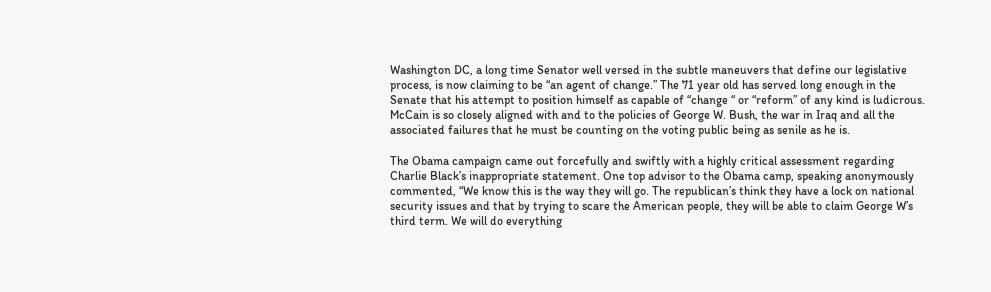Washington DC, a long time Senator well versed in the subtle maneuvers that define our legislative process, is now claiming to be “an agent of change.” The 71 year old has served long enough in the Senate that his attempt to position himself as capable of “change “ or “reform” of any kind is ludicrous. McCain is so closely aligned with and to the policies of George W. Bush, the war in Iraq and all the associated failures that he must be counting on the voting public being as senile as he is.

The Obama campaign came out forcefully and swiftly with a highly critical assessment regarding Charlie Black’s inappropriate statement. One top advisor to the Obama camp, speaking anonymously commented, “We know this is the way they will go. The republican’s think they have a lock on national security issues and that by trying to scare the American people, they will be able to claim George W’s third term. We will do everything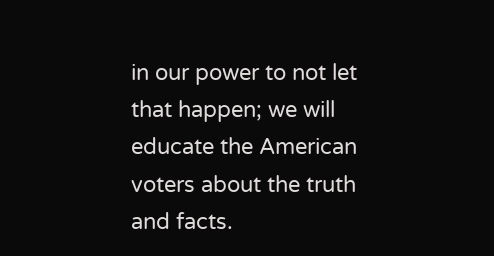in our power to not let that happen; we will educate the American voters about the truth and facts.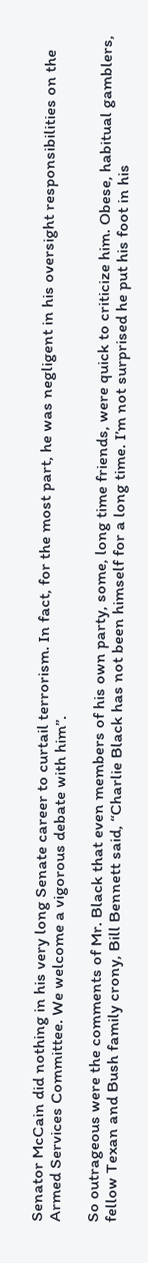Senator McCain did nothing in his very long Senate career to curtail terrorism. In fact, for the most part, he was negligent in his oversight responsibilities on the Armed Services Committee. We welcome a vigorous debate with him”.

So outrageous were the comments of Mr. Black that even members of his own party, some, long time friends, were quick to criticize him. Obese, habitual gamblers, fellow Texan and Bush family crony, Bill Bennett said, “Charlie Black has not been himself for a long time. I’m not surprised he put his foot in his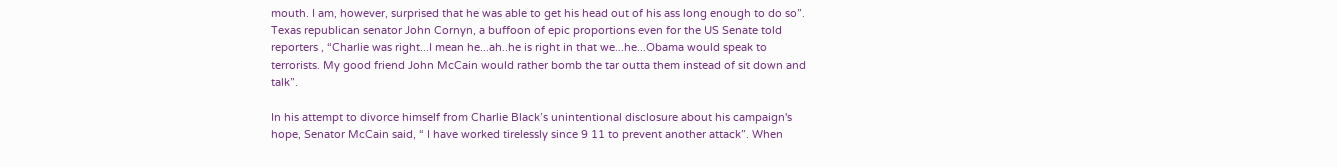mouth. I am, however, surprised that he was able to get his head out of his ass long enough to do so”. Texas republican senator John Cornyn, a buffoon of epic proportions even for the US Senate told reporters , “Charlie was right...I mean he...ah..he is right in that we...he...Obama would speak to terrorists. My good friend John McCain would rather bomb the tar outta them instead of sit down and talk”.

In his attempt to divorce himself from Charlie Black’s unintentional disclosure about his campaign's hope, Senator McCain said, “ I have worked tirelessly since 9 11 to prevent another attack”. When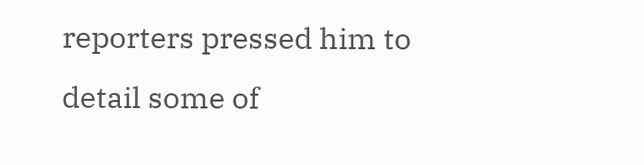reporters pressed him to detail some of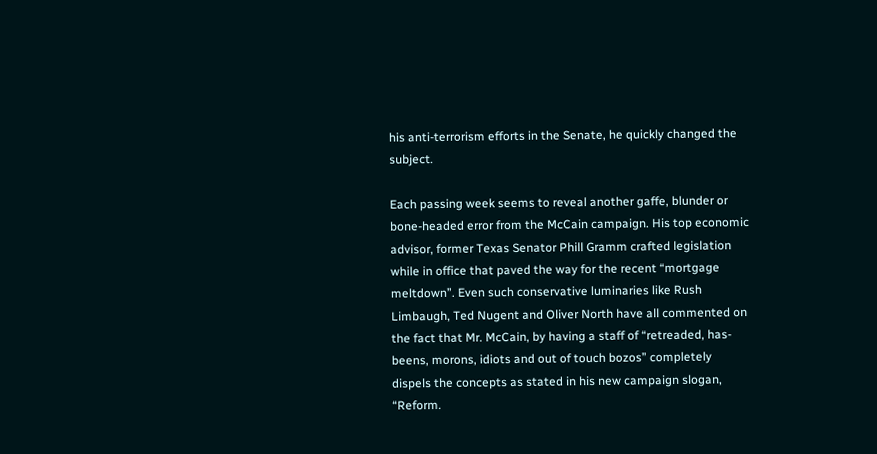his anti-terrorism efforts in the Senate, he quickly changed the subject.

Each passing week seems to reveal another gaffe, blunder or bone-headed error from the McCain campaign. His top economic advisor, former Texas Senator Phill Gramm crafted legislation while in office that paved the way for the recent “mortgage meltdown”. Even such conservative luminaries like Rush Limbaugh, Ted Nugent and Oliver North have all commented on the fact that Mr. McCain, by having a staff of “retreaded, has-beens, morons, idiots and out of touch bozos” completely dispels the concepts as stated in his new campaign slogan, “Reform.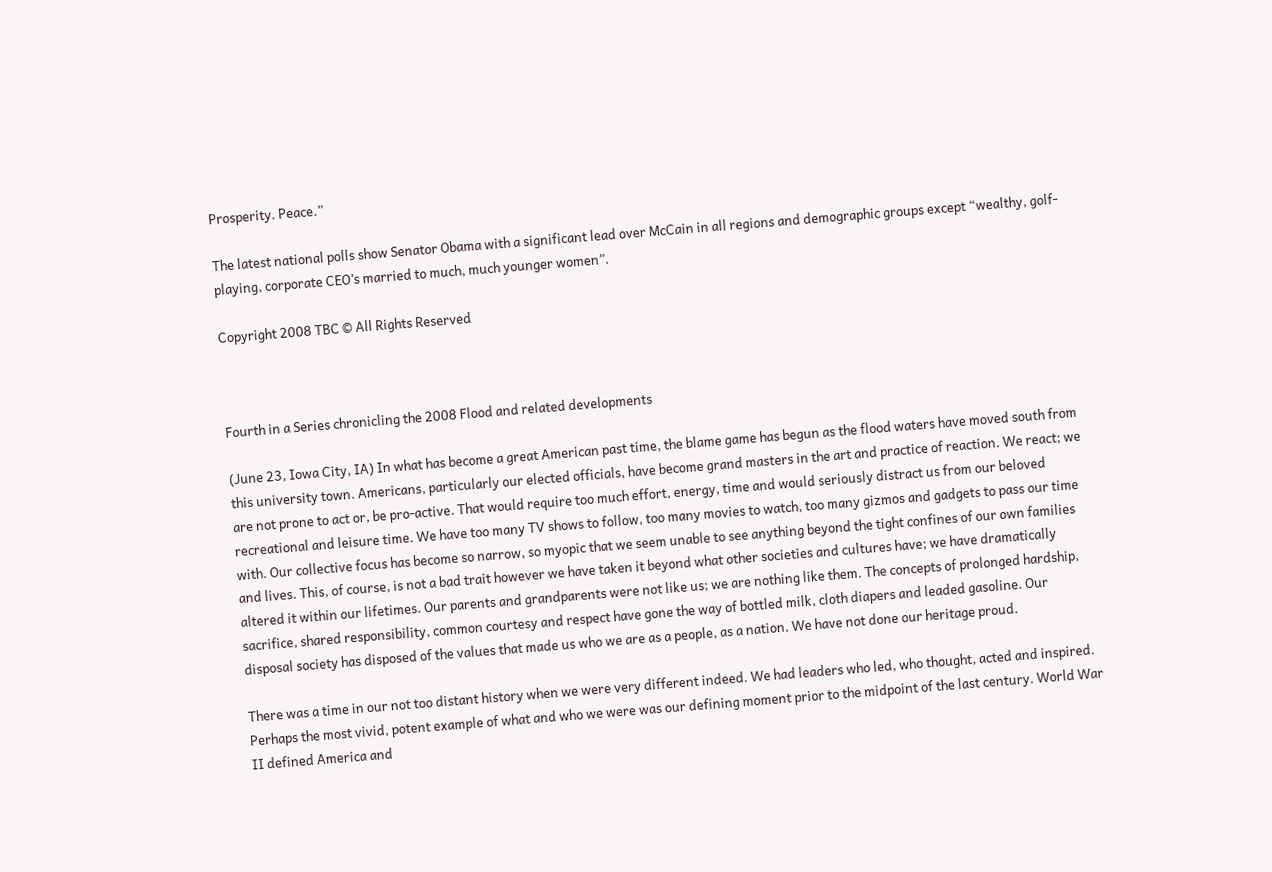Prosperity. Peace.”

The latest national polls show Senator Obama with a significant lead over McCain in all regions and demographic groups except “wealthy, golf-playing, corporate CEO’s married to much, much younger women”.

Copyright 2008 TBC © All Rights Reserved



Fourth in a Series chronicling the 2008 Flood and related developments

(June 23, Iowa City, IA) In what has become a great American past time, the blame game has begun as the flood waters have moved south from this university town. Americans, particularly our elected officials, have become grand masters in the art and practice of reaction. We react; we are not prone to act or, be pro-active. That would require too much effort, energy, time and would seriously distract us from our beloved recreational and leisure time. We have too many TV shows to follow, too many movies to watch, too many gizmos and gadgets to pass our time with. Our collective focus has become so narrow, so myopic that we seem unable to see anything beyond the tight confines of our own families and lives. This, of course, is not a bad trait however we have taken it beyond what other societies and cultures have; we have dramatically altered it within our lifetimes. Our parents and grandparents were not like us; we are nothing like them. The concepts of prolonged hardship, sacrifice, shared responsibility, common courtesy and respect have gone the way of bottled milk, cloth diapers and leaded gasoline. Our disposal society has disposed of the values that made us who we are as a people, as a nation. We have not done our heritage proud.

There was a time in our not too distant history when we were very different indeed. We had leaders who led, who thought, acted and inspired. Perhaps the most vivid, potent example of what and who we were was our defining moment prior to the midpoint of the last century. World War II defined America and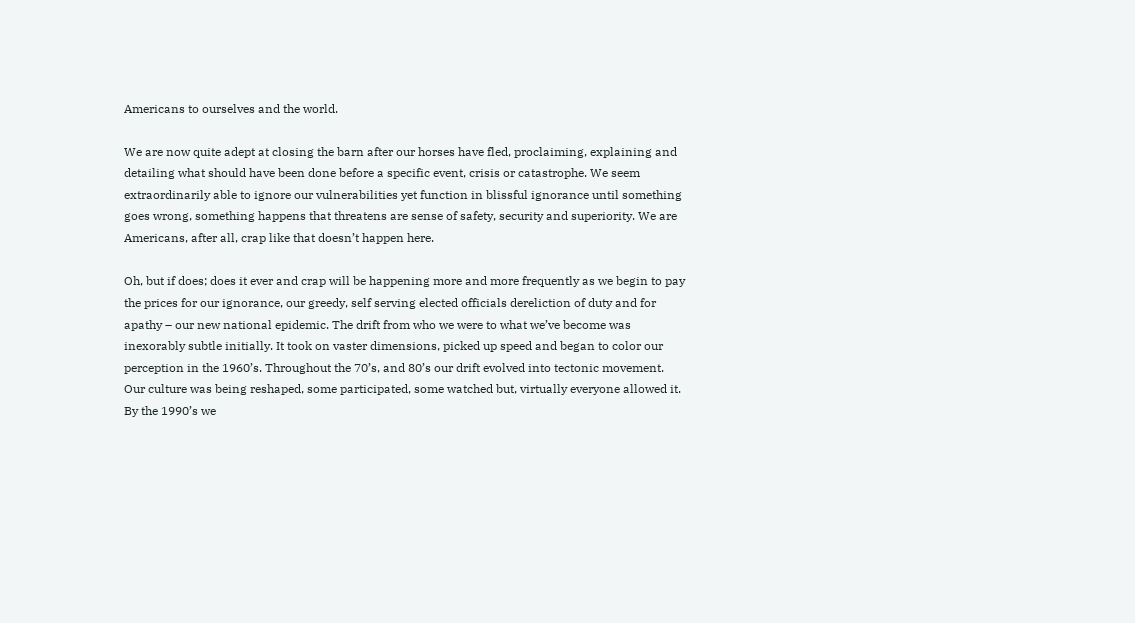Americans to ourselves and the world.

We are now quite adept at closing the barn after our horses have fled, proclaiming, explaining and detailing what should have been done before a specific event, crisis or catastrophe. We seem extraordinarily able to ignore our vulnerabilities yet function in blissful ignorance until something goes wrong, something happens that threatens are sense of safety, security and superiority. We are Americans, after all, crap like that doesn’t happen here.

Oh, but if does; does it ever and crap will be happening more and more frequently as we begin to pay the prices for our ignorance, our greedy, self serving elected officials dereliction of duty and for apathy – our new national epidemic. The drift from who we were to what we’ve become was inexorably subtle initially. It took on vaster dimensions, picked up speed and began to color our perception in the 1960’s. Throughout the 70’s, and 80’s our drift evolved into tectonic movement. Our culture was being reshaped, some participated, some watched but, virtually everyone allowed it. By the 1990’s we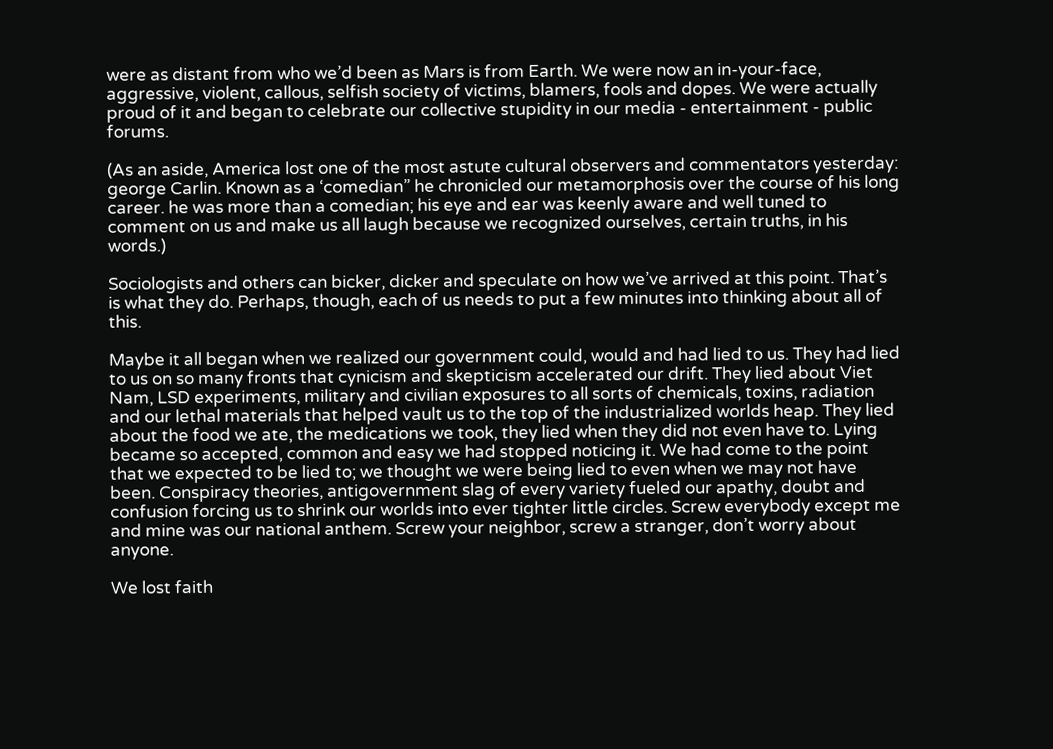were as distant from who we’d been as Mars is from Earth. We were now an in-your-face, aggressive, violent, callous, selfish society of victims, blamers, fools and dopes. We were actually proud of it and began to celebrate our collective stupidity in our media - entertainment - public forums.

(As an aside, America lost one of the most astute cultural observers and commentators yesterday: george Carlin. Known as a ‘comedian” he chronicled our metamorphosis over the course of his long career. he was more than a comedian; his eye and ear was keenly aware and well tuned to comment on us and make us all laugh because we recognized ourselves, certain truths, in his words.)

Sociologists and others can bicker, dicker and speculate on how we’ve arrived at this point. That’s is what they do. Perhaps, though, each of us needs to put a few minutes into thinking about all of this.

Maybe it all began when we realized our government could, would and had lied to us. They had lied to us on so many fronts that cynicism and skepticism accelerated our drift. They lied about Viet Nam, LSD experiments, military and civilian exposures to all sorts of chemicals, toxins, radiation and our lethal materials that helped vault us to the top of the industrialized worlds heap. They lied about the food we ate, the medications we took, they lied when they did not even have to. Lying became so accepted, common and easy we had stopped noticing it. We had come to the point that we expected to be lied to; we thought we were being lied to even when we may not have been. Conspiracy theories, antigovernment slag of every variety fueled our apathy, doubt and confusion forcing us to shrink our worlds into ever tighter little circles. Screw everybody except me and mine was our national anthem. Screw your neighbor, screw a stranger, don’t worry about anyone.

We lost faith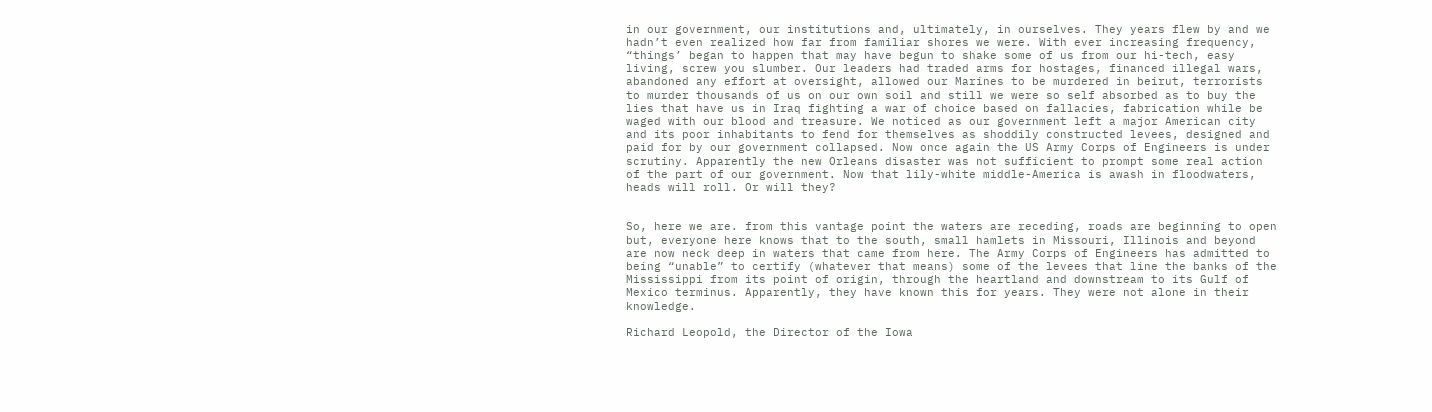in our government, our institutions and, ultimately, in ourselves. They years flew by and we hadn’t even realized how far from familiar shores we were. With ever increasing frequency, “things’ began to happen that may have begun to shake some of us from our hi-tech, easy living, screw you slumber. Our leaders had traded arms for hostages, financed illegal wars, abandoned any effort at oversight, allowed our Marines to be murdered in beirut, terrorists to murder thousands of us on our own soil and still we were so self absorbed as to buy the lies that have us in Iraq fighting a war of choice based on fallacies, fabrication while be waged with our blood and treasure. We noticed as our government left a major American city and its poor inhabitants to fend for themselves as shoddily constructed levees, designed and paid for by our government collapsed. Now once again the US Army Corps of Engineers is under scrutiny. Apparently the new Orleans disaster was not sufficient to prompt some real action of the part of our government. Now that lily-white middle-America is awash in floodwaters, heads will roll. Or will they?


So, here we are. from this vantage point the waters are receding, roads are beginning to open but, everyone here knows that to the south, small hamlets in Missouri, Illinois and beyond are now neck deep in waters that came from here. The Army Corps of Engineers has admitted to being “unable” to certify (whatever that means) some of the levees that line the banks of the Mississippi from its point of origin, through the heartland and downstream to its Gulf of Mexico terminus. Apparently, they have known this for years. They were not alone in their knowledge.

Richard Leopold, the Director of the Iowa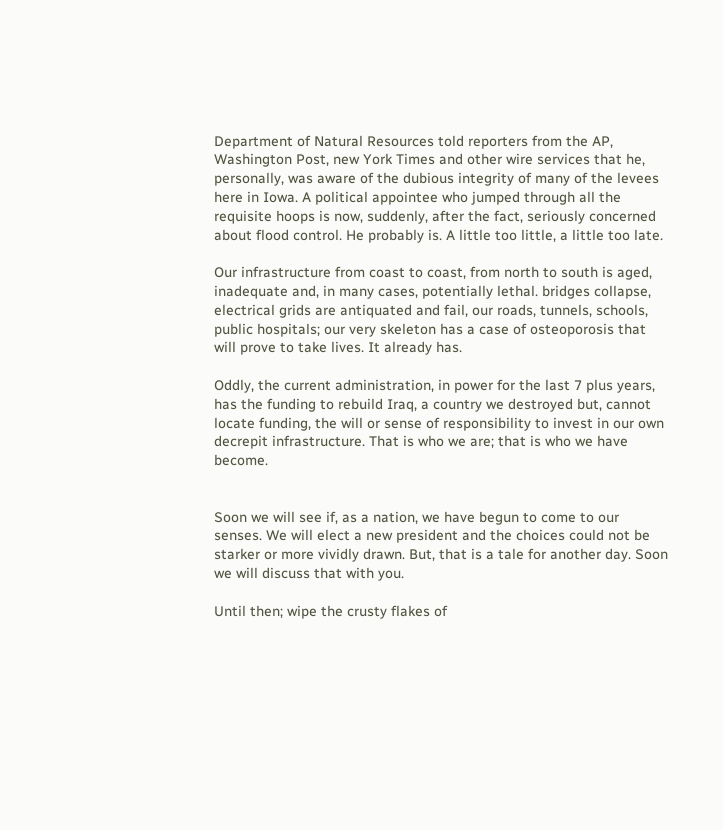Department of Natural Resources told reporters from the AP, Washington Post, new York Times and other wire services that he, personally, was aware of the dubious integrity of many of the levees here in Iowa. A political appointee who jumped through all the requisite hoops is now, suddenly, after the fact, seriously concerned about flood control. He probably is. A little too little, a little too late.

Our infrastructure from coast to coast, from north to south is aged, inadequate and, in many cases, potentially lethal. bridges collapse, electrical grids are antiquated and fail, our roads, tunnels, schools, public hospitals; our very skeleton has a case of osteoporosis that will prove to take lives. It already has.

Oddly, the current administration, in power for the last 7 plus years, has the funding to rebuild Iraq, a country we destroyed but, cannot locate funding, the will or sense of responsibility to invest in our own decrepit infrastructure. That is who we are; that is who we have become.


Soon we will see if, as a nation, we have begun to come to our senses. We will elect a new president and the choices could not be starker or more vividly drawn. But, that is a tale for another day. Soon we will discuss that with you.

Until then; wipe the crusty flakes of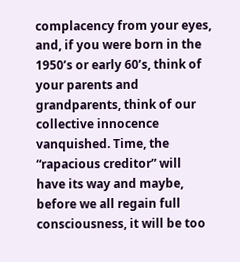complacency from your eyes, and, if you were born in the 1950’s or early 60’s, think of your parents and grandparents, think of our collective innocence vanquished. Time, the “rapacious creditor” will have its way and maybe, before we all regain full consciousness, it will be too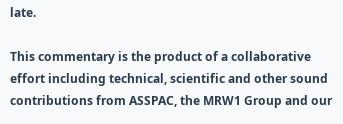late.

This commentary is the product of a collaborative effort including technical, scientific and other sound contributions from ASSPAC, the MRW1 Group and our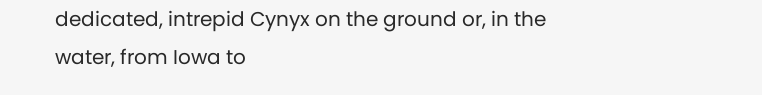dedicated, intrepid Cynyx on the ground or, in the water, from Iowa to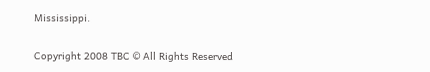Mississippi.

Copyright 2008 TBC © All Rights Reserved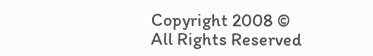Copyright 2008 © All Rights Reserved